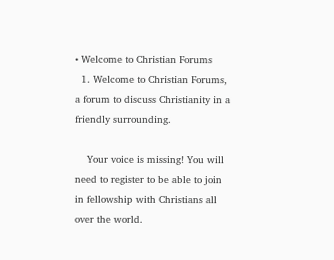• Welcome to Christian Forums
  1. Welcome to Christian Forums, a forum to discuss Christianity in a friendly surrounding.

    Your voice is missing! You will need to register to be able to join in fellowship with Christians all over the world.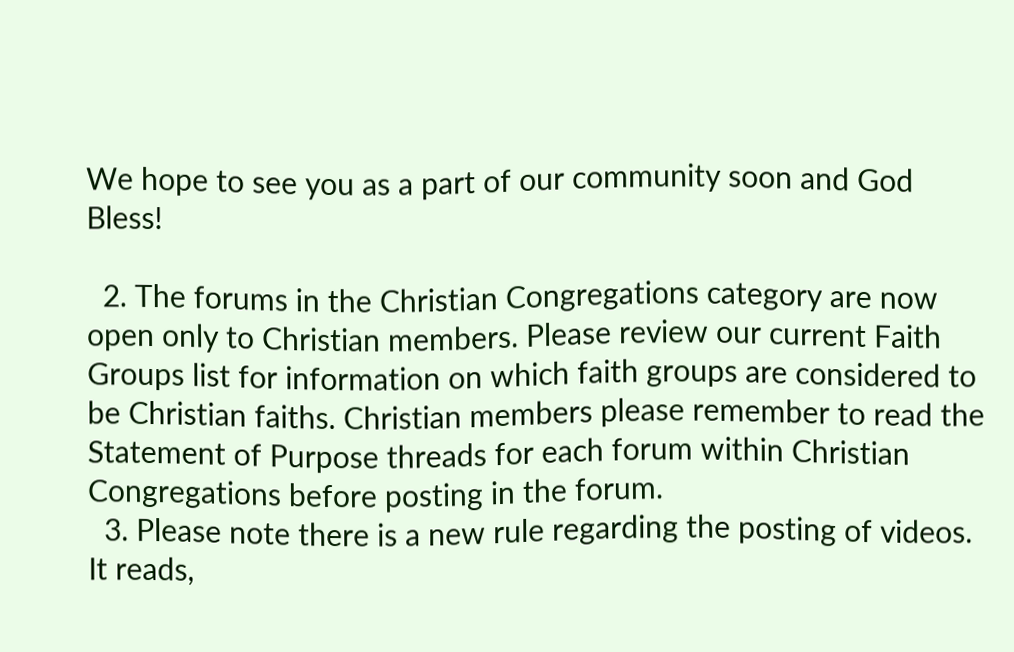We hope to see you as a part of our community soon and God Bless!

  2. The forums in the Christian Congregations category are now open only to Christian members. Please review our current Faith Groups list for information on which faith groups are considered to be Christian faiths. Christian members please remember to read the Statement of Purpose threads for each forum within Christian Congregations before posting in the forum.
  3. Please note there is a new rule regarding the posting of videos. It reads,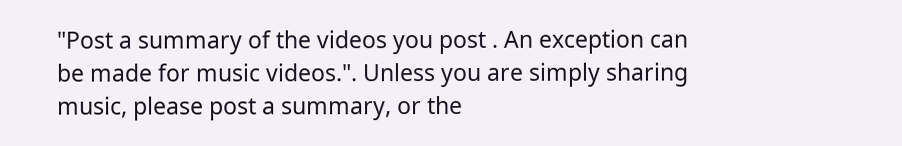"Post a summary of the videos you post . An exception can be made for music videos.". Unless you are simply sharing music, please post a summary, or the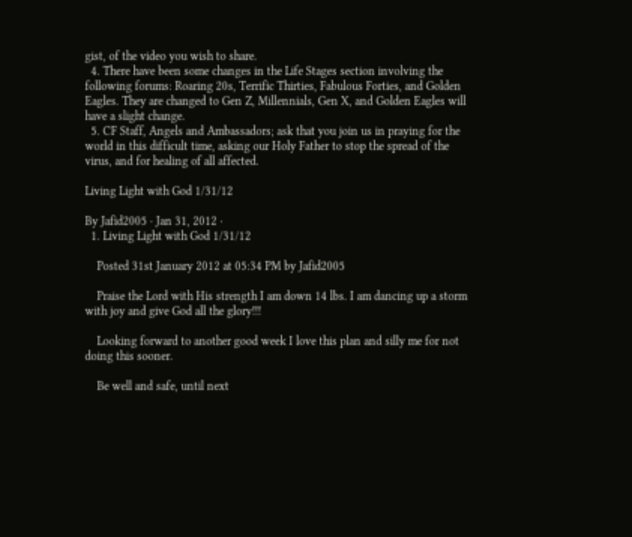gist, of the video you wish to share.
  4. There have been some changes in the Life Stages section involving the following forums: Roaring 20s, Terrific Thirties, Fabulous Forties, and Golden Eagles. They are changed to Gen Z, Millennials, Gen X, and Golden Eagles will have a slight change.
  5. CF Staff, Angels and Ambassadors; ask that you join us in praying for the world in this difficult time, asking our Holy Father to stop the spread of the virus, and for healing of all affected.

Living Light with God 1/31/12

By Jafid2005 · Jan 31, 2012 ·
  1. Living Light with God 1/31/12

    Posted 31st January 2012 at 05:34 PM by Jafid2005

    Praise the Lord with His strength I am down 14 lbs. I am dancing up a storm with joy and give God all the glory!!!

    Looking forward to another good week I love this plan and silly me for not doing this sooner.

    Be well and safe, until next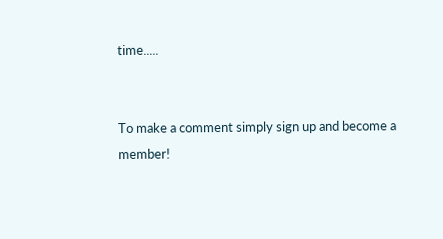time.....


To make a comment simply sign up and become a member!